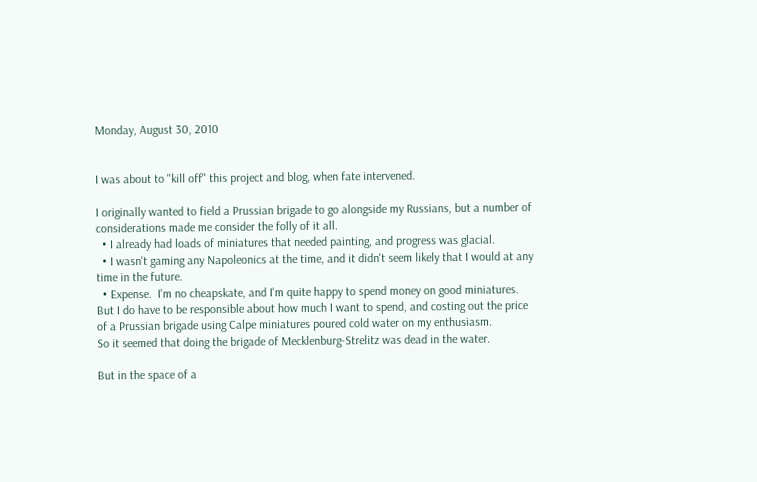Monday, August 30, 2010


I was about to "kill off" this project and blog, when fate intervened.

I originally wanted to field a Prussian brigade to go alongside my Russians, but a number of considerations made me consider the folly of it all.
  • I already had loads of miniatures that needed painting, and progress was glacial.
  • I wasn't gaming any Napoleonics at the time, and it didn't seem likely that I would at any time in the future.
  • Expense.  I'm no cheapskate, and I'm quite happy to spend money on good miniatures.  But I do have to be responsible about how much I want to spend, and costing out the price of a Prussian brigade using Calpe miniatures poured cold water on my enthusiasm.
So it seemed that doing the brigade of Mecklenburg-Strelitz was dead in the water.

But in the space of a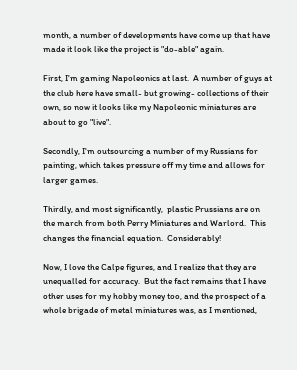month, a number of developments have come up that have made it look like the project is "do-able" again.

First, I'm gaming Napoleonics at last.  A number of guys at the club here have small- but growing- collections of their own, so now it looks like my Napoleonic miniatures are about to go "live".

Secondly, I'm outsourcing a number of my Russians for painting, which takes pressure off my time and allows for larger games.

Thirdly, and most significantly,  plastic Prussians are on the march from both Perry Miniatures and Warlord.  This changes the financial equation.  Considerably!

Now, I love the Calpe figures, and I realize that they are unequalled for accuracy.  But the fact remains that I have other uses for my hobby money too, and the prospect of a whole brigade of metal miniatures was, as I mentioned,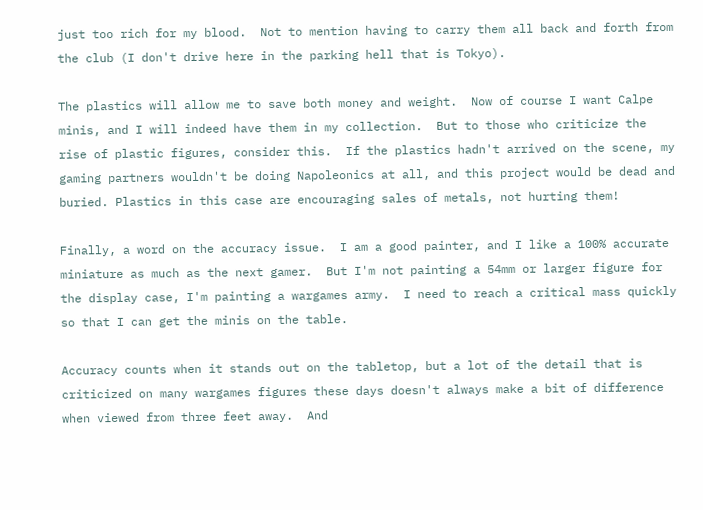just too rich for my blood.  Not to mention having to carry them all back and forth from the club (I don't drive here in the parking hell that is Tokyo).

The plastics will allow me to save both money and weight.  Now of course I want Calpe minis, and I will indeed have them in my collection.  But to those who criticize the rise of plastic figures, consider this.  If the plastics hadn't arrived on the scene, my gaming partners wouldn't be doing Napoleonics at all, and this project would be dead and buried. Plastics in this case are encouraging sales of metals, not hurting them!

Finally, a word on the accuracy issue.  I am a good painter, and I like a 100% accurate miniature as much as the next gamer.  But I'm not painting a 54mm or larger figure for the display case, I'm painting a wargames army.  I need to reach a critical mass quickly so that I can get the minis on the table.

Accuracy counts when it stands out on the tabletop, but a lot of the detail that is criticized on many wargames figures these days doesn't always make a bit of difference when viewed from three feet away.  And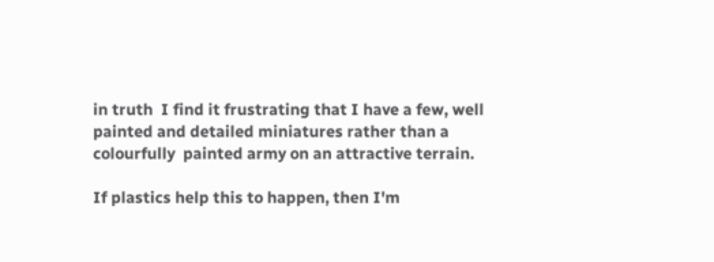in truth  I find it frustrating that I have a few, well painted and detailed miniatures rather than a colourfully  painted army on an attractive terrain.

If plastics help this to happen, then I'm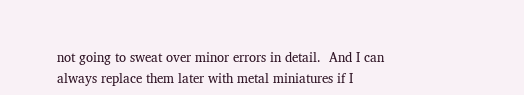not going to sweat over minor errors in detail.  And I can always replace them later with metal miniatures if I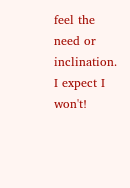feel the need or inclination.  I expect I won't!